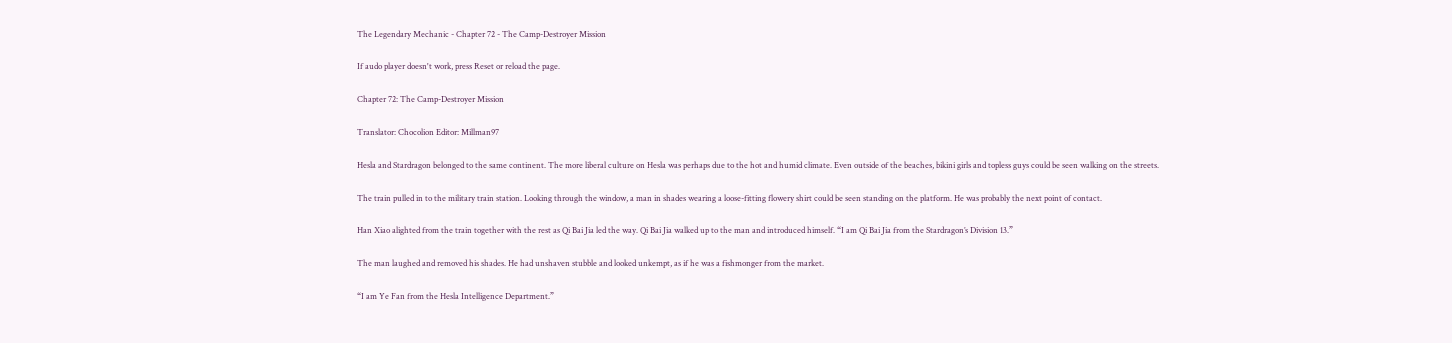The Legendary Mechanic - Chapter 72 - The Camp-Destroyer Mission

If audo player doesn't work, press Reset or reload the page.

Chapter 72: The Camp-Destroyer Mission

Translator: Chocolion Editor: Millman97

Hesla and Stardragon belonged to the same continent. The more liberal culture on Hesla was perhaps due to the hot and humid climate. Even outside of the beaches, bikini girls and topless guys could be seen walking on the streets.

The train pulled in to the military train station. Looking through the window, a man in shades wearing a loose-fitting flowery shirt could be seen standing on the platform. He was probably the next point of contact.

Han Xiao alighted from the train together with the rest as Qi Bai Jia led the way. Qi Bai Jia walked up to the man and introduced himself. “I am Qi Bai Jia from the Stardragon’s Division 13.”

The man laughed and removed his shades. He had unshaven stubble and looked unkempt, as if he was a fishmonger from the market.

“I am Ye Fan from the Hesla Intelligence Department.”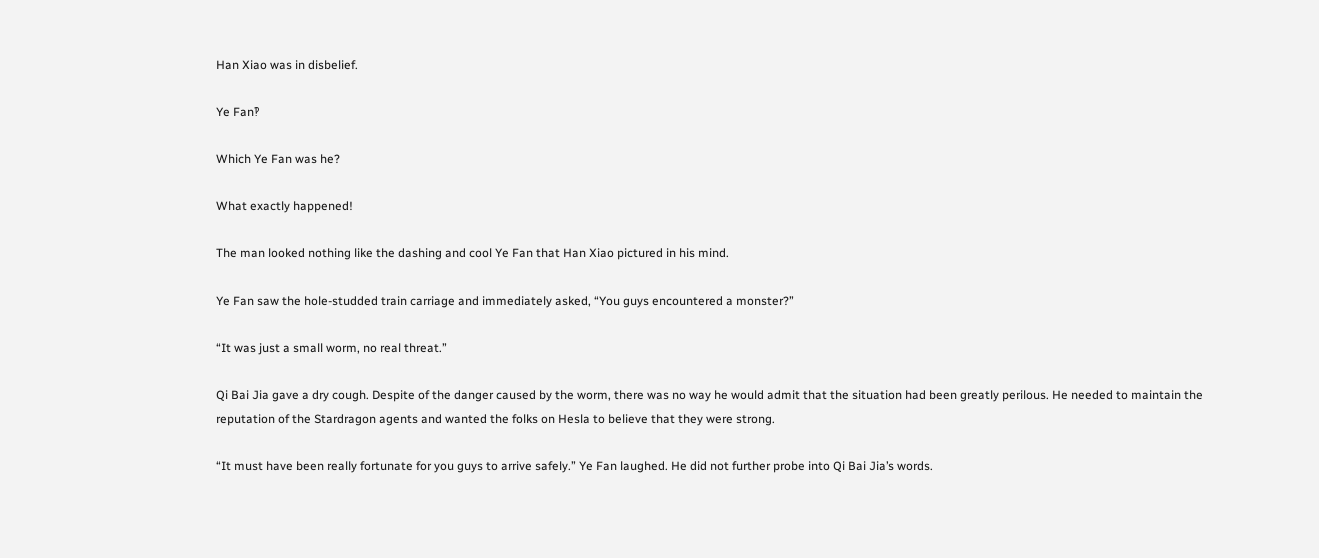Han Xiao was in disbelief.

Ye Fan‽

Which Ye Fan was he?

What exactly happened!

The man looked nothing like the dashing and cool Ye Fan that Han Xiao pictured in his mind.

Ye Fan saw the hole-studded train carriage and immediately asked, “You guys encountered a monster?”

“It was just a small worm, no real threat.”

Qi Bai Jia gave a dry cough. Despite of the danger caused by the worm, there was no way he would admit that the situation had been greatly perilous. He needed to maintain the reputation of the Stardragon agents and wanted the folks on Hesla to believe that they were strong.

“It must have been really fortunate for you guys to arrive safely.” Ye Fan laughed. He did not further probe into Qi Bai Jia’s words.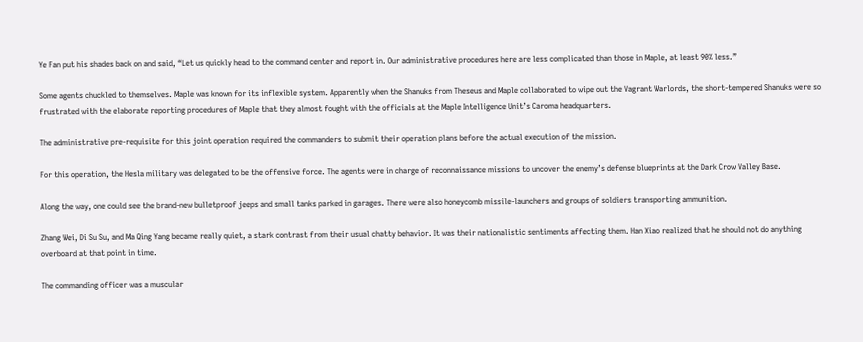Ye Fan put his shades back on and said, “Let us quickly head to the command center and report in. Our administrative procedures here are less complicated than those in Maple, at least 90% less.”

Some agents chuckled to themselves. Maple was known for its inflexible system. Apparently when the Shanuks from Theseus and Maple collaborated to wipe out the Vagrant Warlords, the short-tempered Shanuks were so frustrated with the elaborate reporting procedures of Maple that they almost fought with the officials at the Maple Intelligence Unit’s Caroma headquarters.

The administrative pre-requisite for this joint operation required the commanders to submit their operation plans before the actual execution of the mission.

For this operation, the Hesla military was delegated to be the offensive force. The agents were in charge of reconnaissance missions to uncover the enemy’s defense blueprints at the Dark Crow Valley Base.

Along the way, one could see the brand-new bulletproof jeeps and small tanks parked in garages. There were also honeycomb missile-launchers and groups of soldiers transporting ammunition.

Zhang Wei, Di Su Su, and Ma Qing Yang became really quiet, a stark contrast from their usual chatty behavior. It was their nationalistic sentiments affecting them. Han Xiao realized that he should not do anything overboard at that point in time.

The commanding officer was a muscular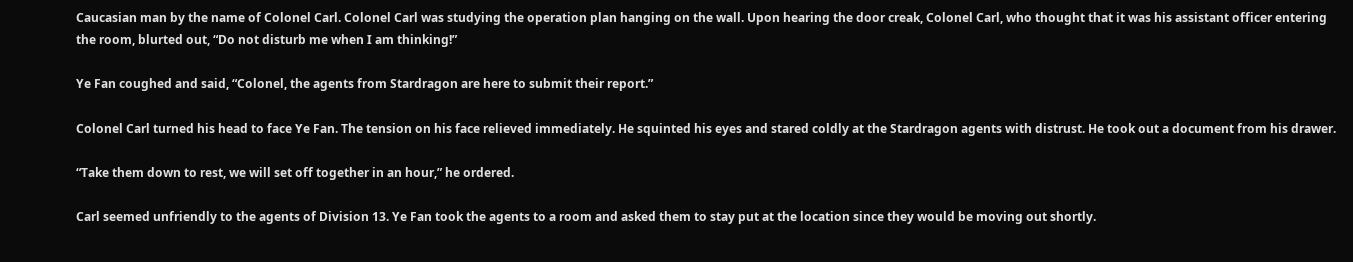Caucasian man by the name of Colonel Carl. Colonel Carl was studying the operation plan hanging on the wall. Upon hearing the door creak, Colonel Carl, who thought that it was his assistant officer entering the room, blurted out, “Do not disturb me when I am thinking!”

Ye Fan coughed and said, “Colonel, the agents from Stardragon are here to submit their report.”

Colonel Carl turned his head to face Ye Fan. The tension on his face relieved immediately. He squinted his eyes and stared coldly at the Stardragon agents with distrust. He took out a document from his drawer.

“Take them down to rest, we will set off together in an hour,” he ordered.

Carl seemed unfriendly to the agents of Division 13. Ye Fan took the agents to a room and asked them to stay put at the location since they would be moving out shortly.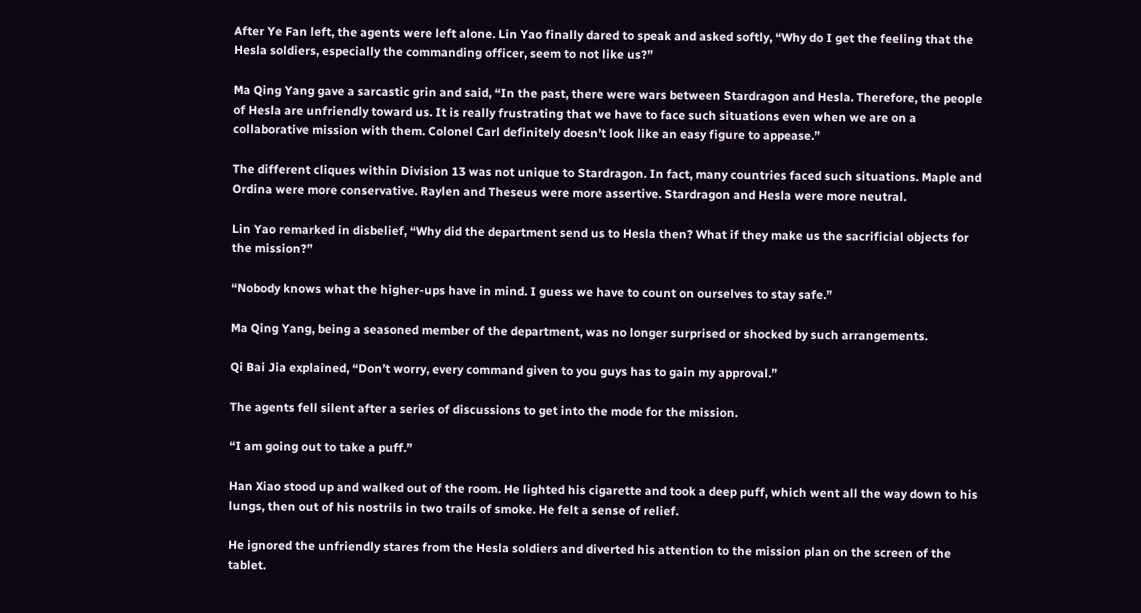After Ye Fan left, the agents were left alone. Lin Yao finally dared to speak and asked softly, “Why do I get the feeling that the Hesla soldiers, especially the commanding officer, seem to not like us?”

Ma Qing Yang gave a sarcastic grin and said, “In the past, there were wars between Stardragon and Hesla. Therefore, the people of Hesla are unfriendly toward us. It is really frustrating that we have to face such situations even when we are on a collaborative mission with them. Colonel Carl definitely doesn’t look like an easy figure to appease.”

The different cliques within Division 13 was not unique to Stardragon. In fact, many countries faced such situations. Maple and Ordina were more conservative. Raylen and Theseus were more assertive. Stardragon and Hesla were more neutral.

Lin Yao remarked in disbelief, “Why did the department send us to Hesla then? What if they make us the sacrificial objects for the mission?”

“Nobody knows what the higher-ups have in mind. I guess we have to count on ourselves to stay safe.”

Ma Qing Yang, being a seasoned member of the department, was no longer surprised or shocked by such arrangements.

Qi Bai Jia explained, “Don’t worry, every command given to you guys has to gain my approval.”

The agents fell silent after a series of discussions to get into the mode for the mission.

“I am going out to take a puff.”

Han Xiao stood up and walked out of the room. He lighted his cigarette and took a deep puff, which went all the way down to his lungs, then out of his nostrils in two trails of smoke. He felt a sense of relief.

He ignored the unfriendly stares from the Hesla soldiers and diverted his attention to the mission plan on the screen of the tablet.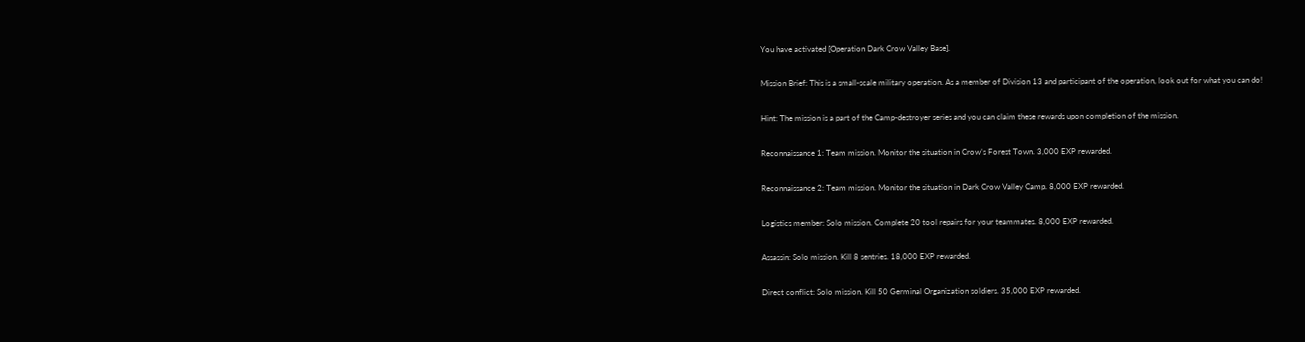You have activated [Operation Dark Crow Valley Base].

Mission Brief: This is a small-scale military operation. As a member of Division 13 and participant of the operation, look out for what you can do!

Hint: The mission is a part of the Camp-destroyer series and you can claim these rewards upon completion of the mission.

Reconnaissance 1: Team mission. Monitor the situation in Crow’s Forest Town. 3,000 EXP rewarded.

Reconnaissance 2: Team mission. Monitor the situation in Dark Crow Valley Camp. 8,000 EXP rewarded.

Logistics member: Solo mission. Complete 20 tool repairs for your teammates. 8,000 EXP rewarded.

Assassin: Solo mission. Kill 8 sentries. 18,000 EXP rewarded.

Direct conflict: Solo mission. Kill 50 Germinal Organization soldiers. 35,000 EXP rewarded.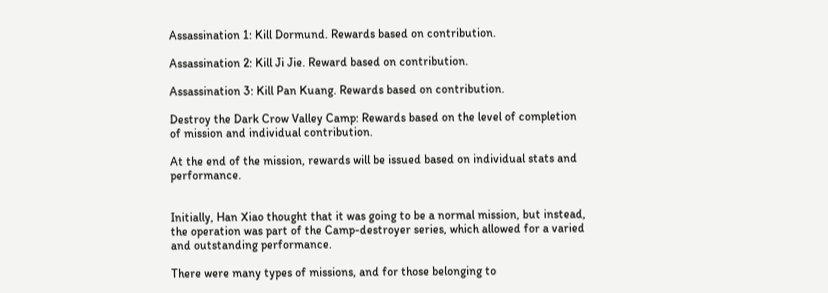Assassination 1: Kill Dormund. Rewards based on contribution.

Assassination 2: Kill Ji Jie. Reward based on contribution.

Assassination 3: Kill Pan Kuang. Rewards based on contribution.

Destroy the Dark Crow Valley Camp: Rewards based on the level of completion of mission and individual contribution.

At the end of the mission, rewards will be issued based on individual stats and performance.


Initially, Han Xiao thought that it was going to be a normal mission, but instead, the operation was part of the Camp-destroyer series, which allowed for a varied and outstanding performance.

There were many types of missions, and for those belonging to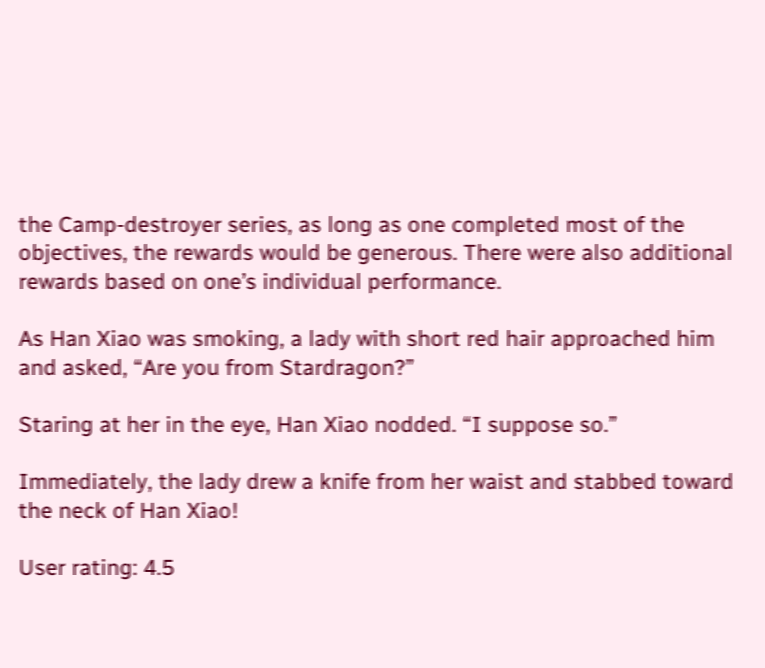the Camp-destroyer series, as long as one completed most of the objectives, the rewards would be generous. There were also additional rewards based on one’s individual performance.

As Han Xiao was smoking, a lady with short red hair approached him and asked, “Are you from Stardragon?”

Staring at her in the eye, Han Xiao nodded. “I suppose so.”

Immediately, the lady drew a knife from her waist and stabbed toward the neck of Han Xiao!

User rating: 4.5